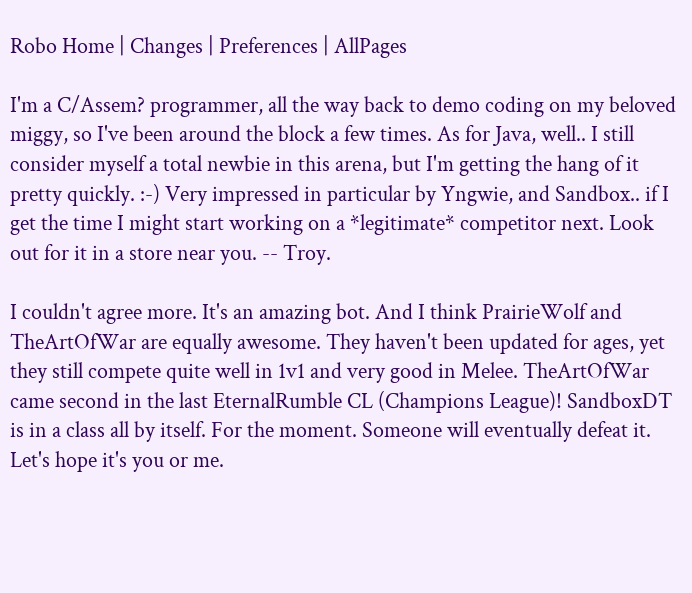Robo Home | Changes | Preferences | AllPages

I'm a C/Assem? programmer, all the way back to demo coding on my beloved miggy, so I've been around the block a few times. As for Java, well.. I still consider myself a total newbie in this arena, but I'm getting the hang of it pretty quickly. :-) Very impressed in particular by Yngwie, and Sandbox.. if I get the time I might start working on a *legitimate* competitor next. Look out for it in a store near you. -- Troy.

I couldn't agree more. It's an amazing bot. And I think PrairieWolf and TheArtOfWar are equally awesome. They haven't been updated for ages, yet they still compete quite well in 1v1 and very good in Melee. TheArtOfWar came second in the last EternalRumble CL (Champions League)! SandboxDT is in a class all by itself. For the moment. Someone will eventually defeat it. Let's hope it's you or me.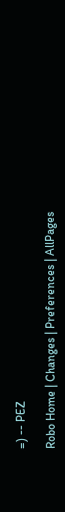=) -- PEZ

Robo Home | Changes | Preferences | AllPages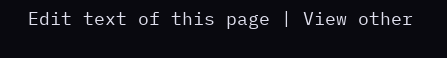Edit text of this page | View other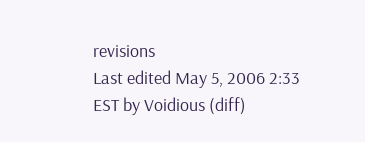revisions
Last edited May 5, 2006 2:33 EST by Voidious (diff)